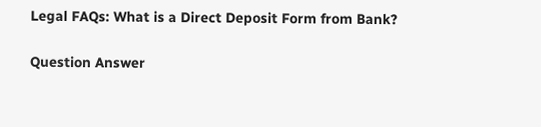Legal FAQs: What is a Direct Deposit Form from Bank?

Question Answer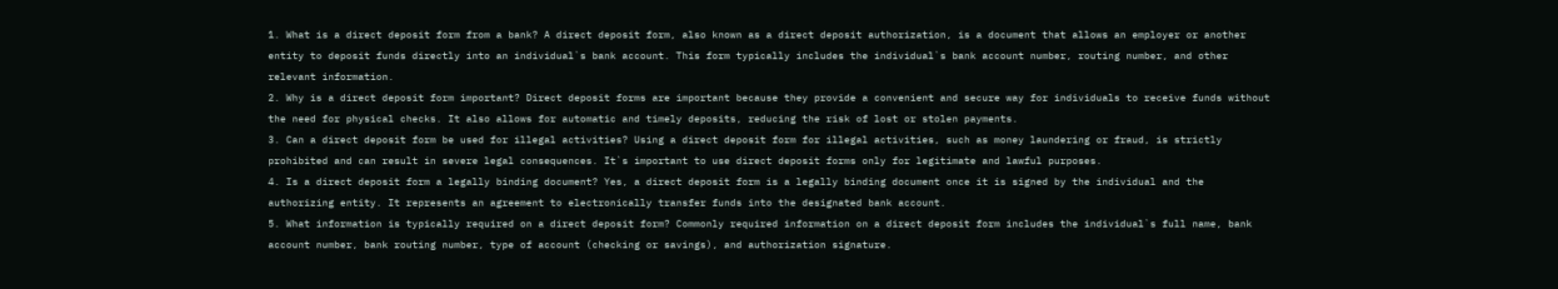1. What is a direct deposit form from a bank? A direct deposit form, also known as a direct deposit authorization, is a document that allows an employer or another entity to deposit funds directly into an individual`s bank account. This form typically includes the individual`s bank account number, routing number, and other relevant information.
2. Why is a direct deposit form important? Direct deposit forms are important because they provide a convenient and secure way for individuals to receive funds without the need for physical checks. It also allows for automatic and timely deposits, reducing the risk of lost or stolen payments.
3. Can a direct deposit form be used for illegal activities? Using a direct deposit form for illegal activities, such as money laundering or fraud, is strictly prohibited and can result in severe legal consequences. It`s important to use direct deposit forms only for legitimate and lawful purposes.
4. Is a direct deposit form a legally binding document? Yes, a direct deposit form is a legally binding document once it is signed by the individual and the authorizing entity. It represents an agreement to electronically transfer funds into the designated bank account.
5. What information is typically required on a direct deposit form? Commonly required information on a direct deposit form includes the individual`s full name, bank account number, bank routing number, type of account (checking or savings), and authorization signature.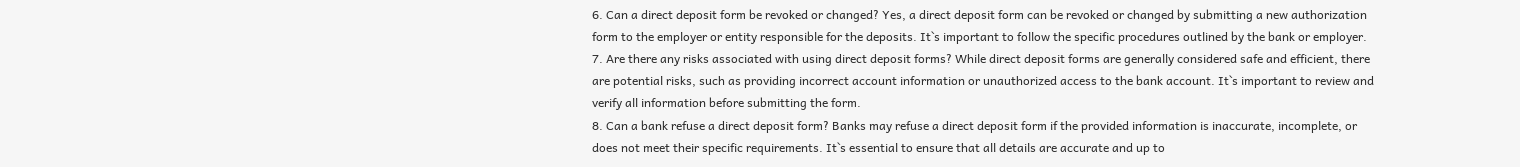6. Can a direct deposit form be revoked or changed? Yes, a direct deposit form can be revoked or changed by submitting a new authorization form to the employer or entity responsible for the deposits. It`s important to follow the specific procedures outlined by the bank or employer.
7. Are there any risks associated with using direct deposit forms? While direct deposit forms are generally considered safe and efficient, there are potential risks, such as providing incorrect account information or unauthorized access to the bank account. It`s important to review and verify all information before submitting the form.
8. Can a bank refuse a direct deposit form? Banks may refuse a direct deposit form if the provided information is inaccurate, incomplete, or does not meet their specific requirements. It`s essential to ensure that all details are accurate and up to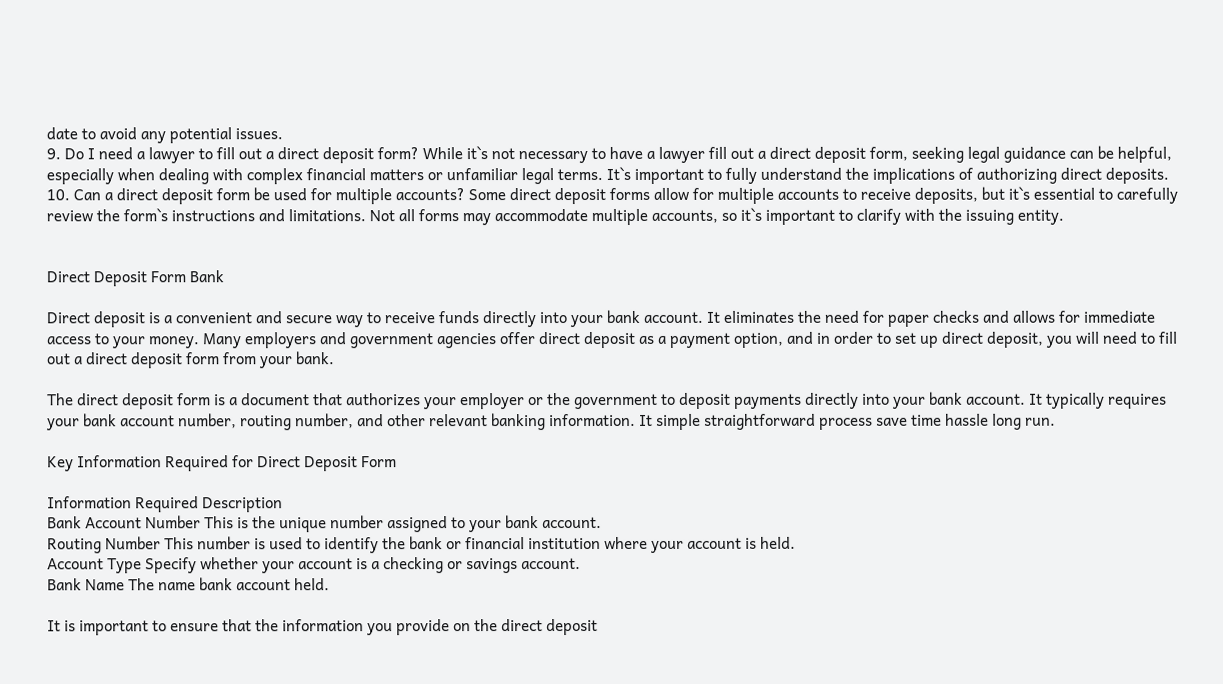date to avoid any potential issues.
9. Do I need a lawyer to fill out a direct deposit form? While it`s not necessary to have a lawyer fill out a direct deposit form, seeking legal guidance can be helpful, especially when dealing with complex financial matters or unfamiliar legal terms. It`s important to fully understand the implications of authorizing direct deposits.
10. Can a direct deposit form be used for multiple accounts? Some direct deposit forms allow for multiple accounts to receive deposits, but it`s essential to carefully review the form`s instructions and limitations. Not all forms may accommodate multiple accounts, so it`s important to clarify with the issuing entity.


Direct Deposit Form Bank

Direct deposit is a convenient and secure way to receive funds directly into your bank account. It eliminates the need for paper checks and allows for immediate access to your money. Many employers and government agencies offer direct deposit as a payment option, and in order to set up direct deposit, you will need to fill out a direct deposit form from your bank.

The direct deposit form is a document that authorizes your employer or the government to deposit payments directly into your bank account. It typically requires your bank account number, routing number, and other relevant banking information. It simple straightforward process save time hassle long run.

Key Information Required for Direct Deposit Form

Information Required Description
Bank Account Number This is the unique number assigned to your bank account.
Routing Number This number is used to identify the bank or financial institution where your account is held.
Account Type Specify whether your account is a checking or savings account.
Bank Name The name bank account held.

It is important to ensure that the information you provide on the direct deposit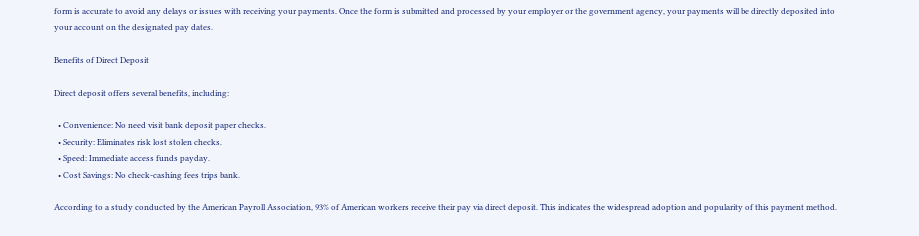form is accurate to avoid any delays or issues with receiving your payments. Once the form is submitted and processed by your employer or the government agency, your payments will be directly deposited into your account on the designated pay dates.

Benefits of Direct Deposit

Direct deposit offers several benefits, including:

  • Convenience: No need visit bank deposit paper checks.
  • Security: Eliminates risk lost stolen checks.
  • Speed: Immediate access funds payday.
  • Cost Savings: No check-cashing fees trips bank.

According to a study conducted by the American Payroll Association, 93% of American workers receive their pay via direct deposit. This indicates the widespread adoption and popularity of this payment method.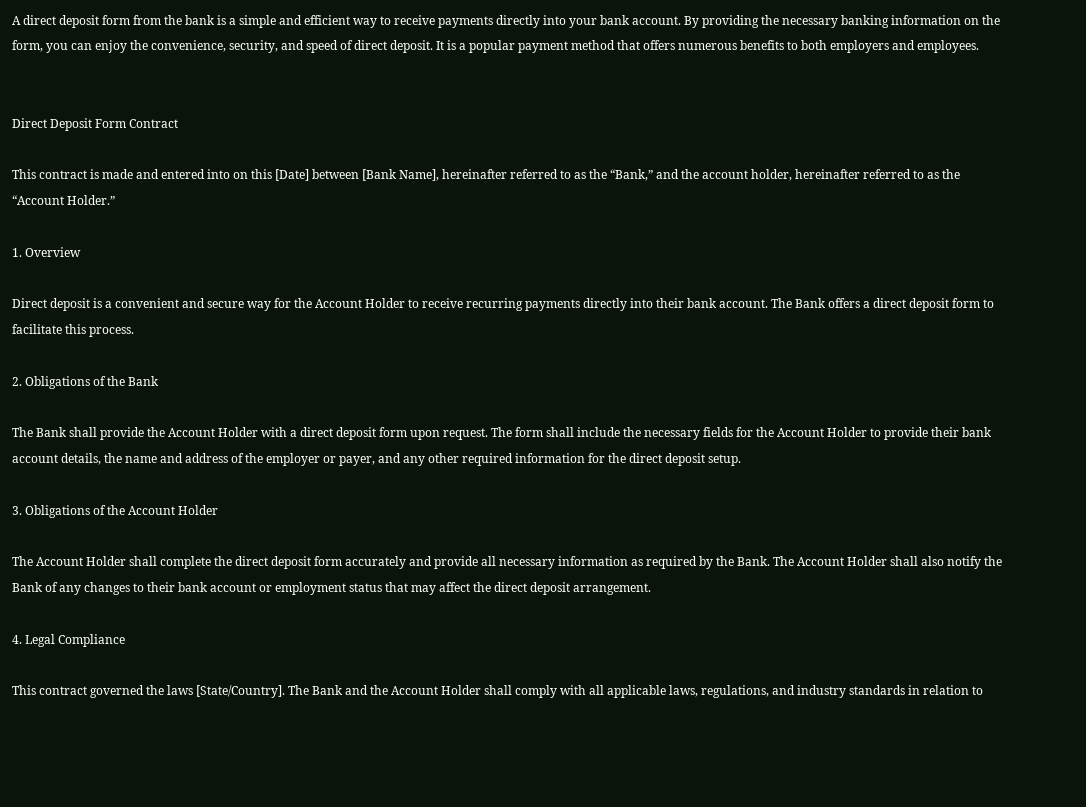A direct deposit form from the bank is a simple and efficient way to receive payments directly into your bank account. By providing the necessary banking information on the form, you can enjoy the convenience, security, and speed of direct deposit. It is a popular payment method that offers numerous benefits to both employers and employees.


Direct Deposit Form Contract

This contract is made and entered into on this [Date] between [Bank Name], hereinafter referred to as the “Bank,” and the account holder, hereinafter referred to as the “Account Holder.”

1. Overview

Direct deposit is a convenient and secure way for the Account Holder to receive recurring payments directly into their bank account. The Bank offers a direct deposit form to facilitate this process.

2. Obligations of the Bank

The Bank shall provide the Account Holder with a direct deposit form upon request. The form shall include the necessary fields for the Account Holder to provide their bank account details, the name and address of the employer or payer, and any other required information for the direct deposit setup.

3. Obligations of the Account Holder

The Account Holder shall complete the direct deposit form accurately and provide all necessary information as required by the Bank. The Account Holder shall also notify the Bank of any changes to their bank account or employment status that may affect the direct deposit arrangement.

4. Legal Compliance

This contract governed the laws [State/Country]. The Bank and the Account Holder shall comply with all applicable laws, regulations, and industry standards in relation to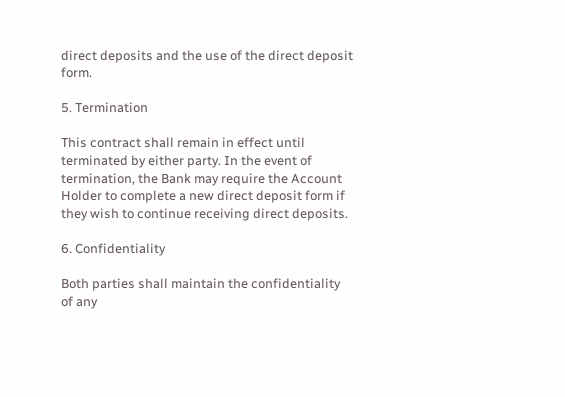direct deposits and the use of the direct deposit form.

5. Termination

This contract shall remain in effect until terminated by either party. In the event of termination, the Bank may require the Account Holder to complete a new direct deposit form if they wish to continue receiving direct deposits.

6. Confidentiality

Both parties shall maintain the confidentiality of any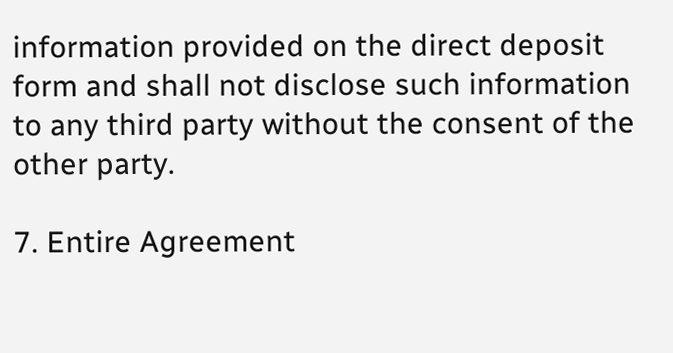information provided on the direct deposit form and shall not disclose such information to any third party without the consent of the other party.

7. Entire Agreement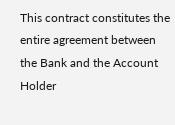This contract constitutes the entire agreement between the Bank and the Account Holder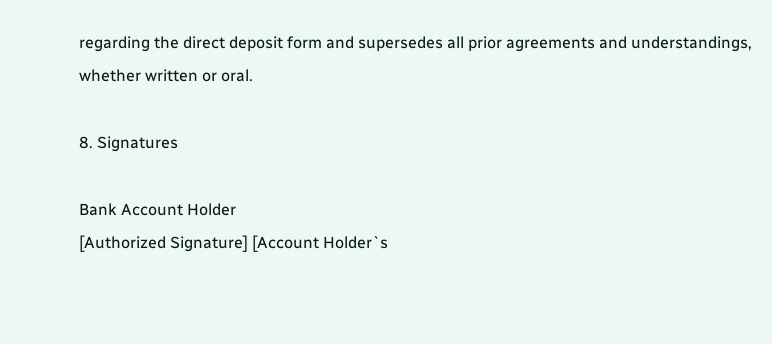regarding the direct deposit form and supersedes all prior agreements and understandings, whether written or oral.

8. Signatures

Bank Account Holder
[Authorized Signature] [Account Holder`s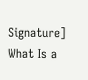Signature]
What Is a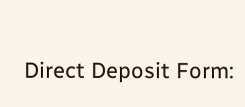Direct Deposit Form: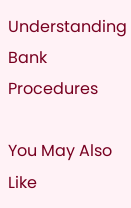Understanding Bank Procedures

You May Also Like